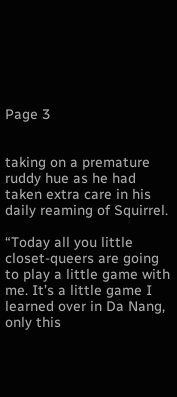Page 3


taking on a premature ruddy hue as he had taken extra care in his daily reaming of Squirrel.

“Today all you little closet-queers are going to play a little game with me. It’s a little game I learned over in Da Nang, only this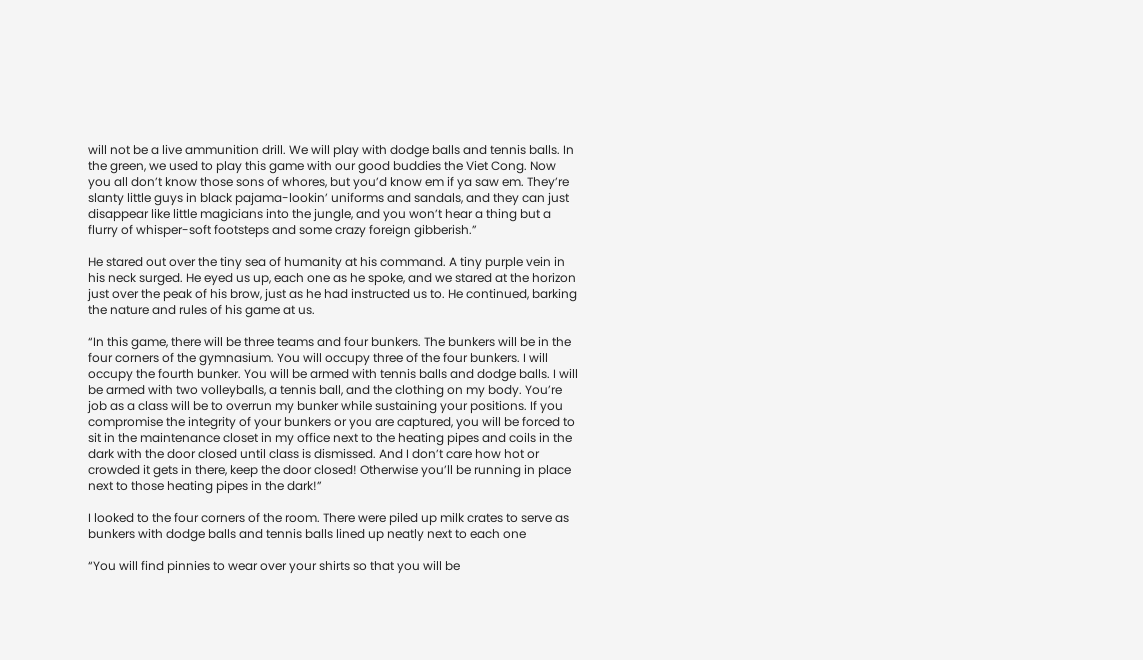will not be a live ammunition drill. We will play with dodge balls and tennis balls. In the green, we used to play this game with our good buddies the Viet Cong. Now you all don’t know those sons of whores, but you’d know em if ya saw em. They’re slanty little guys in black pajama-lookin’ uniforms and sandals, and they can just disappear like little magicians into the jungle, and you won’t hear a thing but a flurry of whisper-soft footsteps and some crazy foreign gibberish.”

He stared out over the tiny sea of humanity at his command. A tiny purple vein in his neck surged. He eyed us up, each one as he spoke, and we stared at the horizon just over the peak of his brow, just as he had instructed us to. He continued, barking the nature and rules of his game at us.

“In this game, there will be three teams and four bunkers. The bunkers will be in the four corners of the gymnasium. You will occupy three of the four bunkers. I will occupy the fourth bunker. You will be armed with tennis balls and dodge balls. I will be armed with two volleyballs, a tennis ball, and the clothing on my body. You’re job as a class will be to overrun my bunker while sustaining your positions. If you compromise the integrity of your bunkers or you are captured, you will be forced to sit in the maintenance closet in my office next to the heating pipes and coils in the dark with the door closed until class is dismissed. And I don’t care how hot or crowded it gets in there, keep the door closed! Otherwise you’ll be running in place next to those heating pipes in the dark!”

I looked to the four corners of the room. There were piled up milk crates to serve as bunkers with dodge balls and tennis balls lined up neatly next to each one

“You will find pinnies to wear over your shirts so that you will be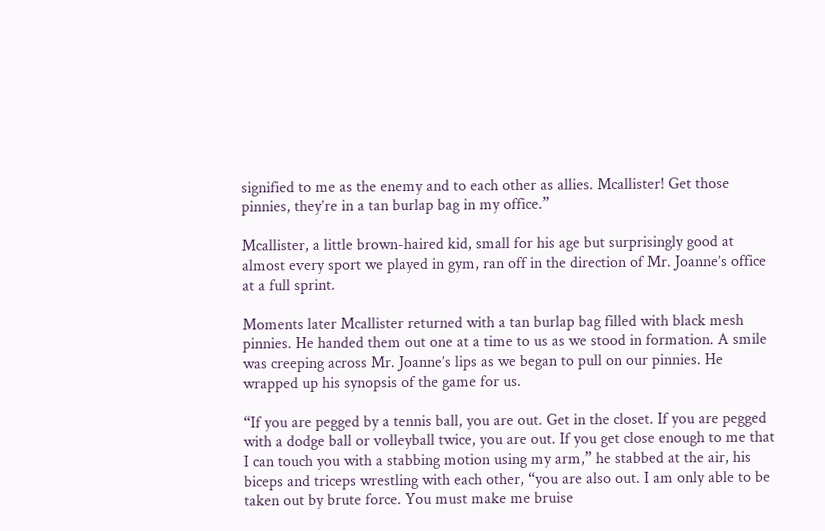signified to me as the enemy and to each other as allies. Mcallister! Get those pinnies, they’re in a tan burlap bag in my office.”

Mcallister, a little brown-haired kid, small for his age but surprisingly good at almost every sport we played in gym, ran off in the direction of Mr. Joanne’s office at a full sprint.

Moments later Mcallister returned with a tan burlap bag filled with black mesh pinnies. He handed them out one at a time to us as we stood in formation. A smile was creeping across Mr. Joanne’s lips as we began to pull on our pinnies. He wrapped up his synopsis of the game for us.

“If you are pegged by a tennis ball, you are out. Get in the closet. If you are pegged with a dodge ball or volleyball twice, you are out. If you get close enough to me that I can touch you with a stabbing motion using my arm,” he stabbed at the air, his biceps and triceps wrestling with each other, “you are also out. I am only able to be taken out by brute force. You must make me bruise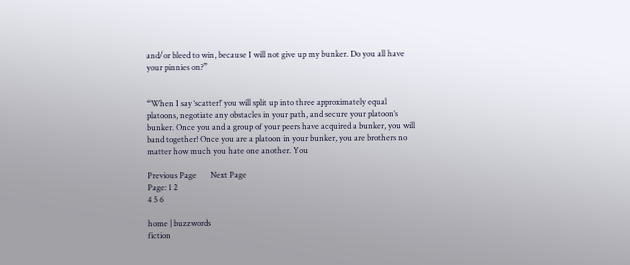and/or bleed to win, because I will not give up my bunker. Do you all have your pinnies on?”


“When I say ‘scatter!’ you will split up into three approximately equal platoons, negotiate any obstacles in your path, and secure your platoon’s bunker. Once you and a group of your peers have acquired a bunker, you will band together! Once you are a platoon in your bunker, you are brothers no matter how much you hate one another. You

Previous Page       Next Page
Page: 1 2
4 5 6

home | buzzwords
fiction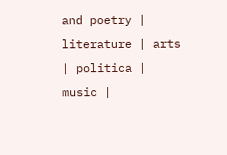and poetry | literature | arts | politica | music |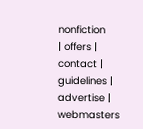nonfiction
| offers | contact | guidelines | advertise | webmasters